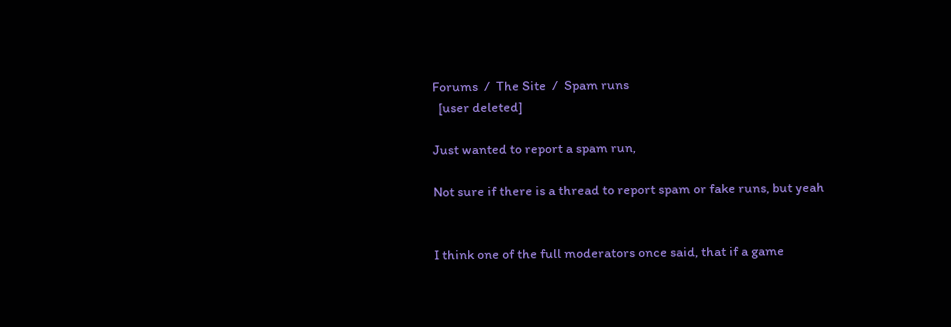Forums  /  The Site  /  Spam runs
  [user deleted]

Just wanted to report a spam run,

Not sure if there is a thread to report spam or fake runs, but yeah


I think one of the full moderators once said, that if a game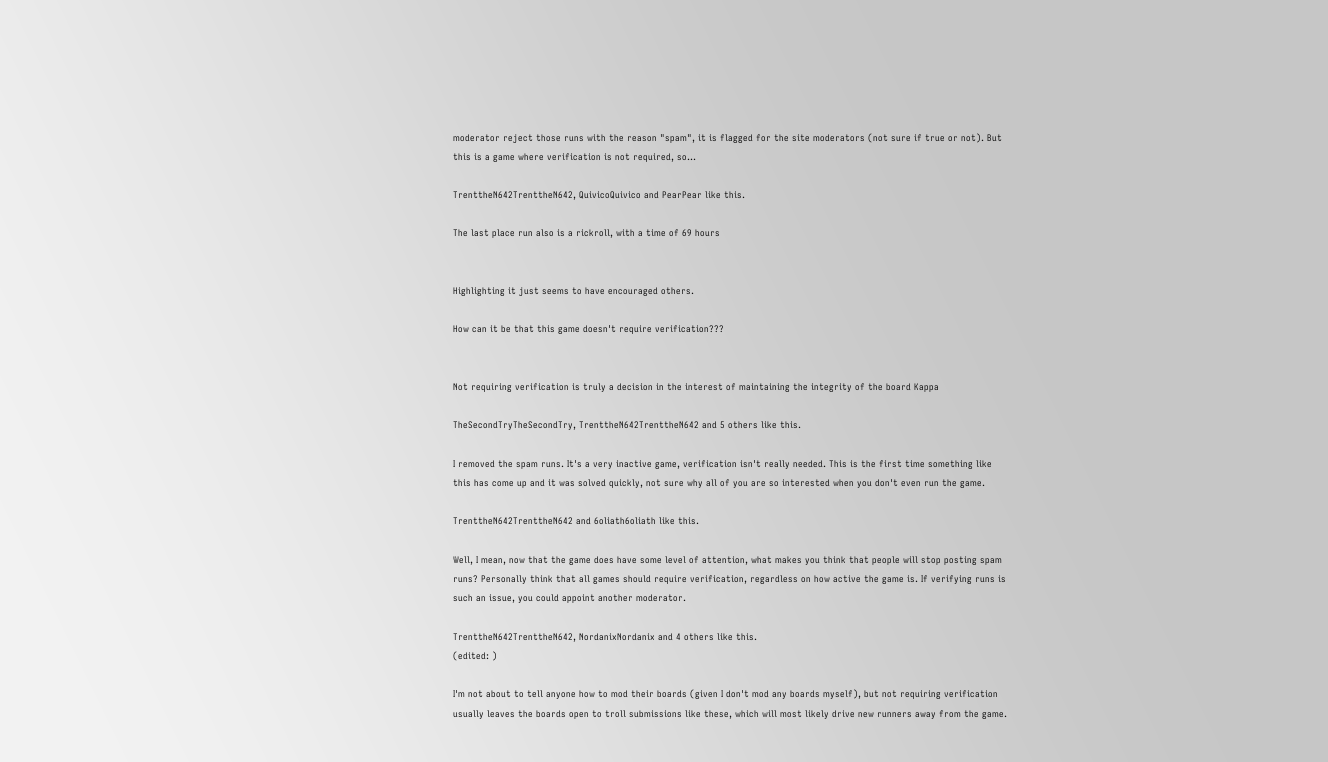moderator reject those runs with the reason "spam", it is flagged for the site moderators (not sure if true or not). But this is a game where verification is not required, so...

TrenttheN642TrenttheN642, QuivicoQuivico and PearPear like this.

The last place run also is a rickroll, with a time of 69 hours


Highlighting it just seems to have encouraged others.

How can it be that this game doesn't require verification???


Not requiring verification is truly a decision in the interest of maintaining the integrity of the board Kappa

TheSecondTryTheSecondTry, TrenttheN642TrenttheN642 and 5 others like this.

I removed the spam runs. It's a very inactive game, verification isn't really needed. This is the first time something like this has come up and it was solved quickly, not sure why all of you are so interested when you don't even run the game.

TrenttheN642TrenttheN642 and 6oliath6oliath like this.

Well, I mean, now that the game does have some level of attention, what makes you think that people will stop posting spam runs? Personally think that all games should require verification, regardless on how active the game is. If verifying runs is such an issue, you could appoint another moderator.

TrenttheN642TrenttheN642, NordanixNordanix and 4 others like this.
(edited: )

I'm not about to tell anyone how to mod their boards (given I don't mod any boards myself), but not requiring verification usually leaves the boards open to troll submissions like these, which will most likely drive new runners away from the game.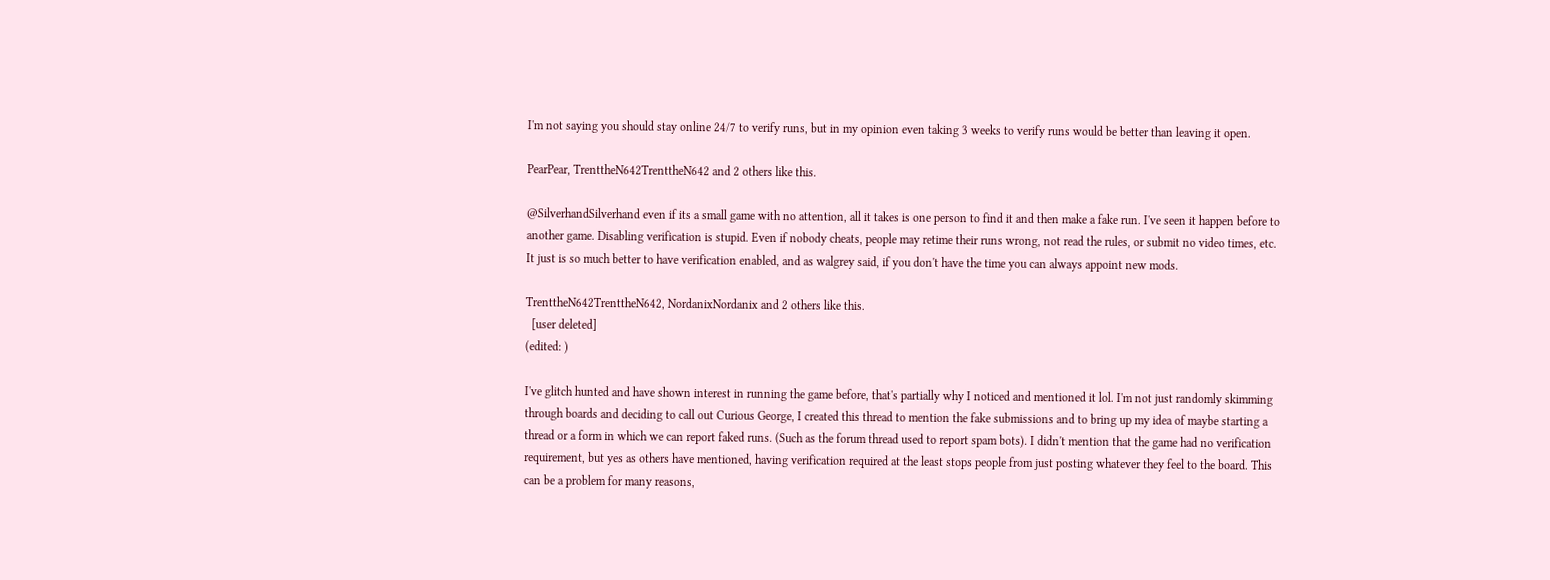I'm not saying you should stay online 24/7 to verify runs, but in my opinion even taking 3 weeks to verify runs would be better than leaving it open.

PearPear, TrenttheN642TrenttheN642 and 2 others like this.

@SilverhandSilverhand even if its a small game with no attention, all it takes is one person to find it and then make a fake run. I've seen it happen before to another game. Disabling verification is stupid. Even if nobody cheats, people may retime their runs wrong, not read the rules, or submit no video times, etc. It just is so much better to have verification enabled, and as walgrey said, if you don't have the time you can always appoint new mods.

TrenttheN642TrenttheN642, NordanixNordanix and 2 others like this.
  [user deleted]
(edited: )

I've glitch hunted and have shown interest in running the game before, that's partially why I noticed and mentioned it lol. I'm not just randomly skimming through boards and deciding to call out Curious George, I created this thread to mention the fake submissions and to bring up my idea of maybe starting a thread or a form in which we can report faked runs. (Such as the forum thread used to report spam bots). I didn't mention that the game had no verification requirement, but yes as others have mentioned, having verification required at the least stops people from just posting whatever they feel to the board. This can be a problem for many reasons,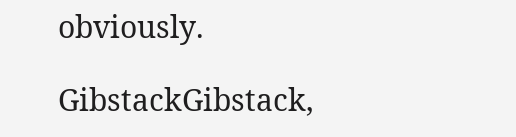obviously.

GibstackGibstack,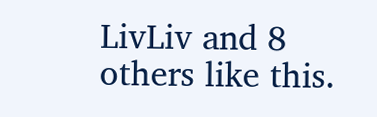LivLiv and 8 others like this.